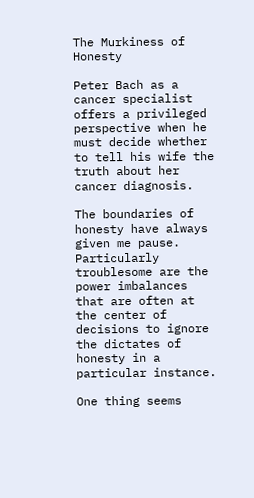The Murkiness of Honesty

Peter Bach as a cancer specialist offers a privileged perspective when he must decide whether to tell his wife the truth about her cancer diagnosis.

The boundaries of honesty have always given me pause. Particularly troublesome are the power imbalances that are often at the center of decisions to ignore the dictates of honesty in a particular instance.

One thing seems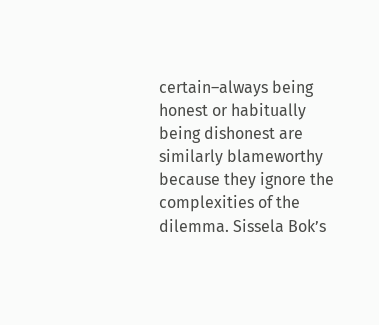certain–always being honest or habitually being dishonest are similarly blameworthy because they ignore the complexities of the dilemma. Sissela Bok’s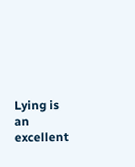Lying is an excellent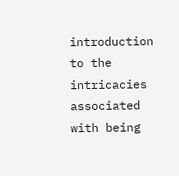introduction to the intricacies associated with being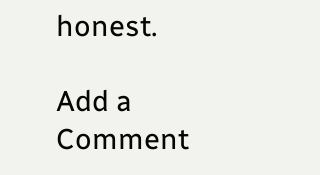honest.

Add a Comment